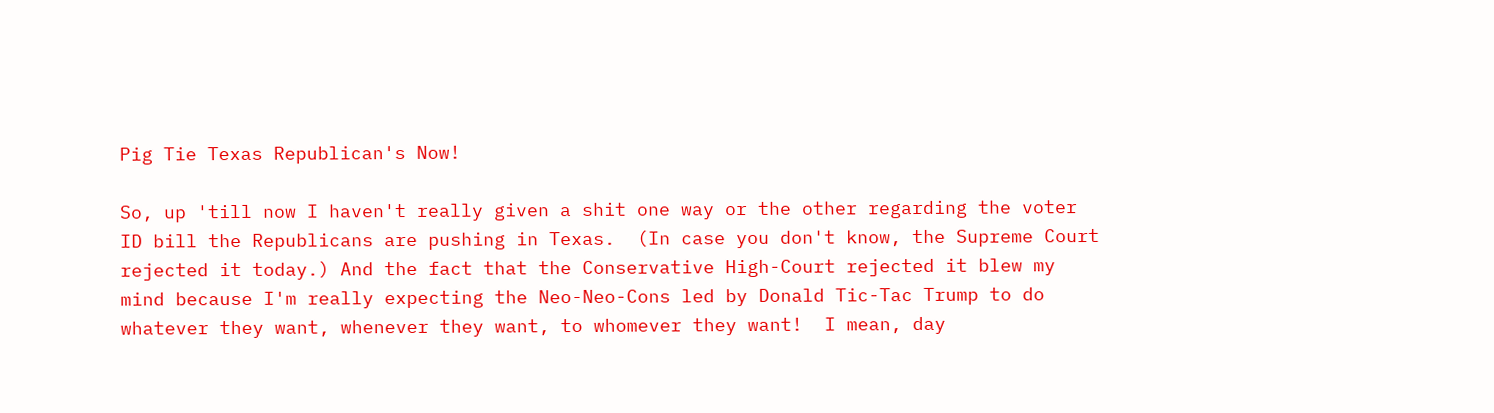Pig Tie Texas Republican's Now!

So, up 'till now I haven't really given a shit one way or the other regarding the voter ID bill the Republicans are pushing in Texas.  (In case you don't know, the Supreme Court rejected it today.) And the fact that the Conservative High-Court rejected it blew my mind because I'm really expecting the Neo-Neo-Cons led by Donald Tic-Tac Trump to do whatever they want, whenever they want, to whomever they want!  I mean, day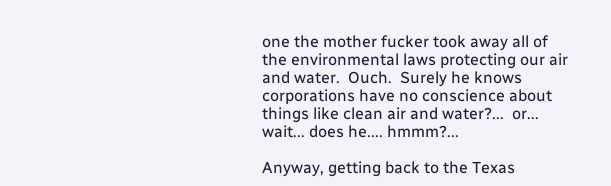one the mother fucker took away all of the environmental laws protecting our air and water.  Ouch.  Surely he knows corporations have no conscience about things like clean air and water?...  or... wait... does he.... hmmm?...

Anyway, getting back to the Texas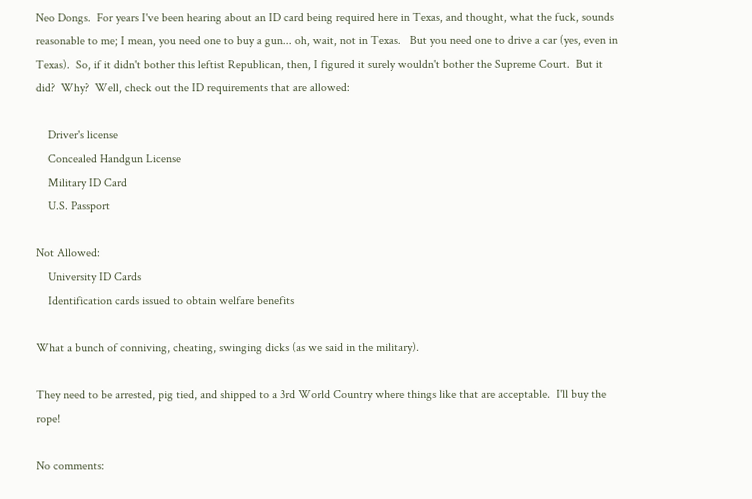Neo Dongs.  For years I've been hearing about an ID card being required here in Texas, and thought, what the fuck, sounds reasonable to me; I mean, you need one to buy a gun... oh, wait, not in Texas.   But you need one to drive a car (yes, even in Texas).  So, if it didn't bother this leftist Republican, then, I figured it surely wouldn't bother the Supreme Court.  But it did?  Why?  Well, check out the ID requirements that are allowed:

    Driver's license
    Concealed Handgun License
    Military ID Card
    U.S. Passport

Not Allowed:
    University ID Cards
    Identification cards issued to obtain welfare benefits

What a bunch of conniving, cheating, swinging dicks (as we said in the military).

They need to be arrested, pig tied, and shipped to a 3rd World Country where things like that are acceptable.  I'll buy the rope!

No comments: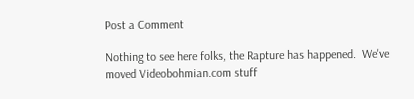Post a Comment

Nothing to see here folks, the Rapture has happened.  We've moved Videobohmian.com stuff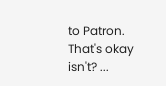to Patron. That's okay isn't? ...